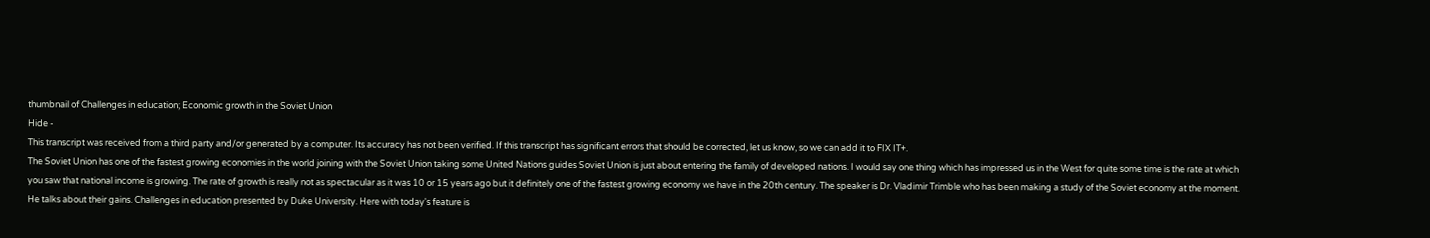thumbnail of Challenges in education; Economic growth in the Soviet Union
Hide -
This transcript was received from a third party and/or generated by a computer. Its accuracy has not been verified. If this transcript has significant errors that should be corrected, let us know, so we can add it to FIX IT+.
The Soviet Union has one of the fastest growing economies in the world joining with the Soviet Union taking some United Nations guides Soviet Union is just about entering the family of developed nations. I would say one thing which has impressed us in the West for quite some time is the rate at which you saw that national income is growing. The rate of growth is really not as spectacular as it was 10 or 15 years ago but it definitely one of the fastest growing economy we have in the 20th century. The speaker is Dr. Vladimir Trimble who has been making a study of the Soviet economy at the moment. He talks about their gains. Challenges in education presented by Duke University. Here with today's feature is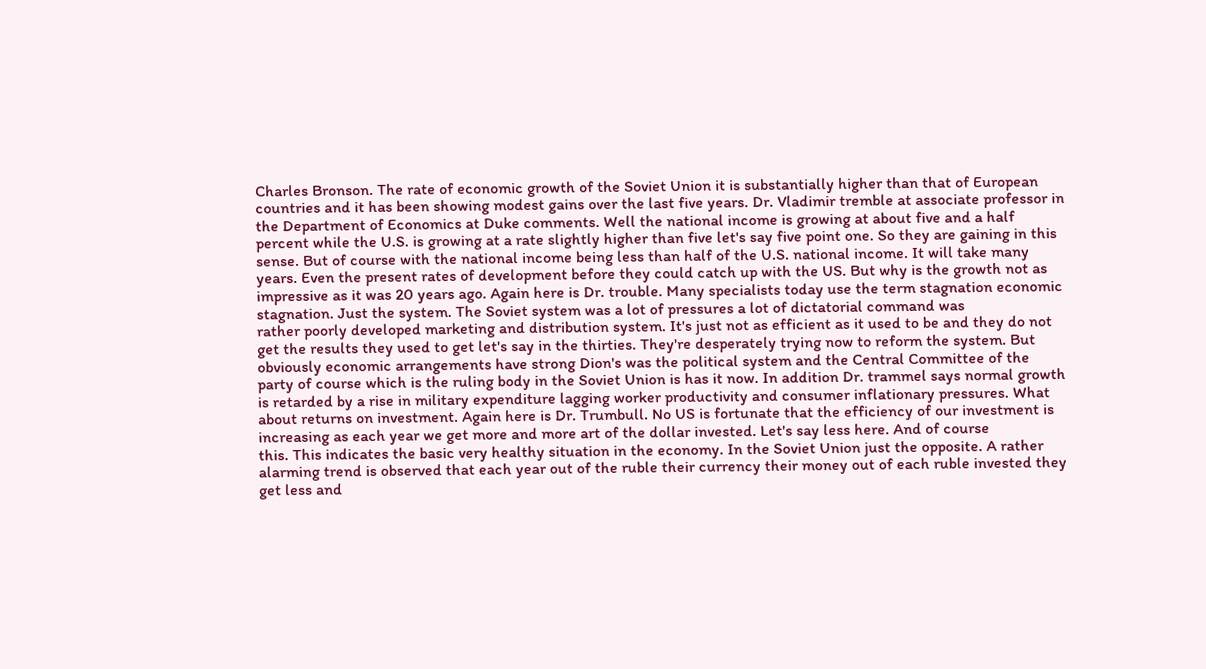Charles Bronson. The rate of economic growth of the Soviet Union it is substantially higher than that of European
countries and it has been showing modest gains over the last five years. Dr. Vladimir tremble at associate professor in the Department of Economics at Duke comments. Well the national income is growing at about five and a half percent while the U.S. is growing at a rate slightly higher than five let's say five point one. So they are gaining in this sense. But of course with the national income being less than half of the U.S. national income. It will take many years. Even the present rates of development before they could catch up with the US. But why is the growth not as impressive as it was 20 years ago. Again here is Dr. trouble. Many specialists today use the term stagnation economic stagnation. Just the system. The Soviet system was a lot of pressures a lot of dictatorial command was
rather poorly developed marketing and distribution system. It's just not as efficient as it used to be and they do not get the results they used to get let's say in the thirties. They're desperately trying now to reform the system. But obviously economic arrangements have strong Dion's was the political system and the Central Committee of the party of course which is the ruling body in the Soviet Union is has it now. In addition Dr. trammel says normal growth is retarded by a rise in military expenditure lagging worker productivity and consumer inflationary pressures. What about returns on investment. Again here is Dr. Trumbull. No US is fortunate that the efficiency of our investment is increasing as each year we get more and more art of the dollar invested. Let's say less here. And of course
this. This indicates the basic very healthy situation in the economy. In the Soviet Union just the opposite. A rather alarming trend is observed that each year out of the ruble their currency their money out of each ruble invested they get less and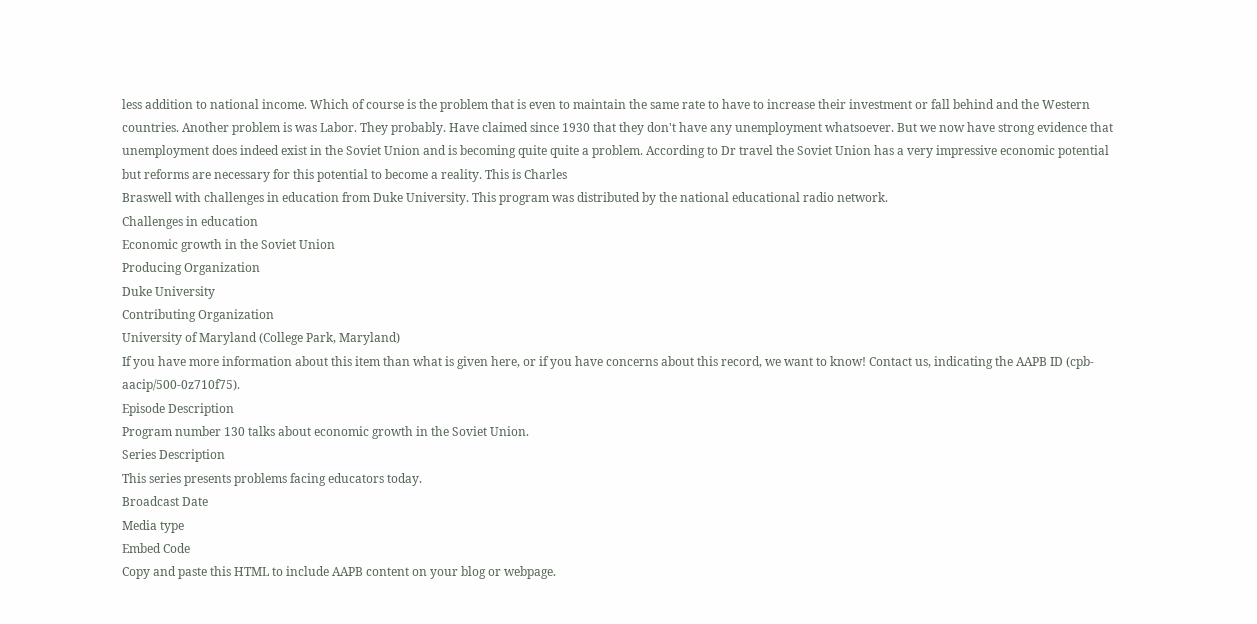less addition to national income. Which of course is the problem that is even to maintain the same rate to have to increase their investment or fall behind and the Western countries. Another problem is was Labor. They probably. Have claimed since 1930 that they don't have any unemployment whatsoever. But we now have strong evidence that unemployment does indeed exist in the Soviet Union and is becoming quite quite a problem. According to Dr travel the Soviet Union has a very impressive economic potential but reforms are necessary for this potential to become a reality. This is Charles
Braswell with challenges in education from Duke University. This program was distributed by the national educational radio network.
Challenges in education
Economic growth in the Soviet Union
Producing Organization
Duke University
Contributing Organization
University of Maryland (College Park, Maryland)
If you have more information about this item than what is given here, or if you have concerns about this record, we want to know! Contact us, indicating the AAPB ID (cpb-aacip/500-0z710f75).
Episode Description
Program number 130 talks about economic growth in the Soviet Union.
Series Description
This series presents problems facing educators today.
Broadcast Date
Media type
Embed Code
Copy and paste this HTML to include AAPB content on your blog or webpage.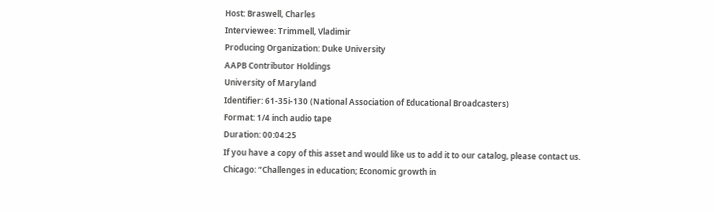Host: Braswell, Charles
Interviewee: Trimmell, Vladimir
Producing Organization: Duke University
AAPB Contributor Holdings
University of Maryland
Identifier: 61-35i-130 (National Association of Educational Broadcasters)
Format: 1/4 inch audio tape
Duration: 00:04:25
If you have a copy of this asset and would like us to add it to our catalog, please contact us.
Chicago: “Challenges in education; Economic growth in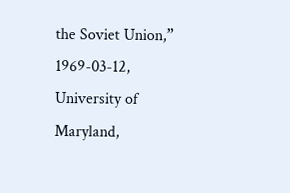the Soviet Union,” 1969-03-12, University of Maryland,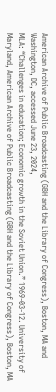American Archive of Public Broadcasting (GBH and the Library of Congress), Boston, MA and Washington, DC, accessed June 23, 2024,
MLA: “Challenges in education; Economic growth in the Soviet Union.” 1969-03-12. University of Maryland, American Archive of Public Broadcasting (GBH and the Library of Congress), Boston, MA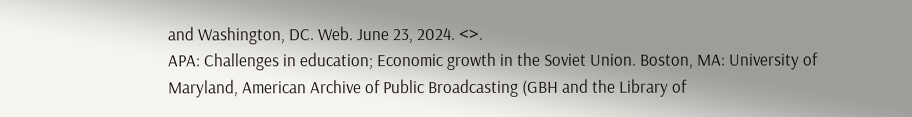and Washington, DC. Web. June 23, 2024. <>.
APA: Challenges in education; Economic growth in the Soviet Union. Boston, MA: University of Maryland, American Archive of Public Broadcasting (GBH and the Library of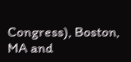Congress), Boston, MA and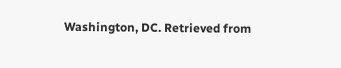Washington, DC. Retrieved from